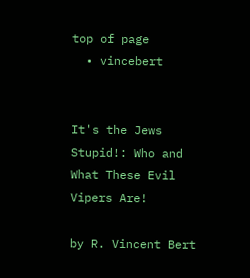top of page
  • vincebert


It's the Jews Stupid!: Who and What These Evil Vipers Are!

by R. Vincent Bert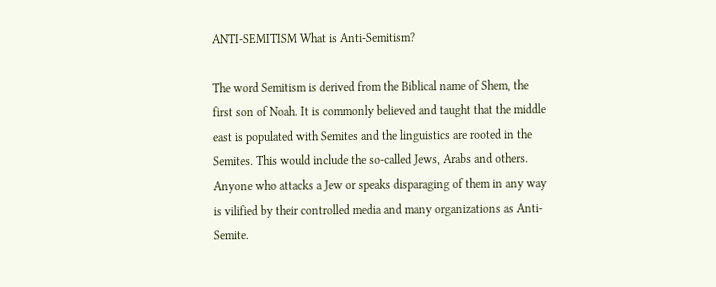ANTI-SEMITISM What is Anti-Semitism?

The word Semitism is derived from the Biblical name of Shem, the first son of Noah. It is commonly believed and taught that the middle east is populated with Semites and the linguistics are rooted in the Semites. This would include the so-called Jews, Arabs and others. Anyone who attacks a Jew or speaks disparaging of them in any way is vilified by their controlled media and many organizations as Anti-Semite.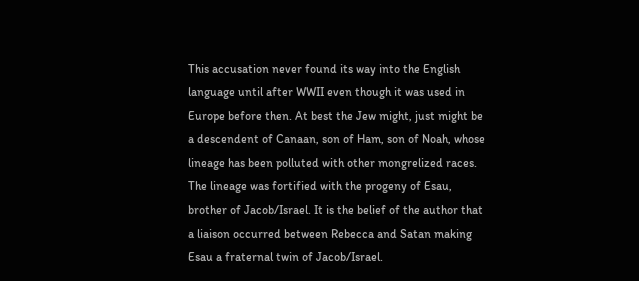This accusation never found its way into the English language until after WWII even though it was used in Europe before then. At best the Jew might, just might be a descendent of Canaan, son of Ham, son of Noah, whose lineage has been polluted with other mongrelized races. The lineage was fortified with the progeny of Esau, brother of Jacob/Israel. It is the belief of the author that a liaison occurred between Rebecca and Satan making Esau a fraternal twin of Jacob/Israel.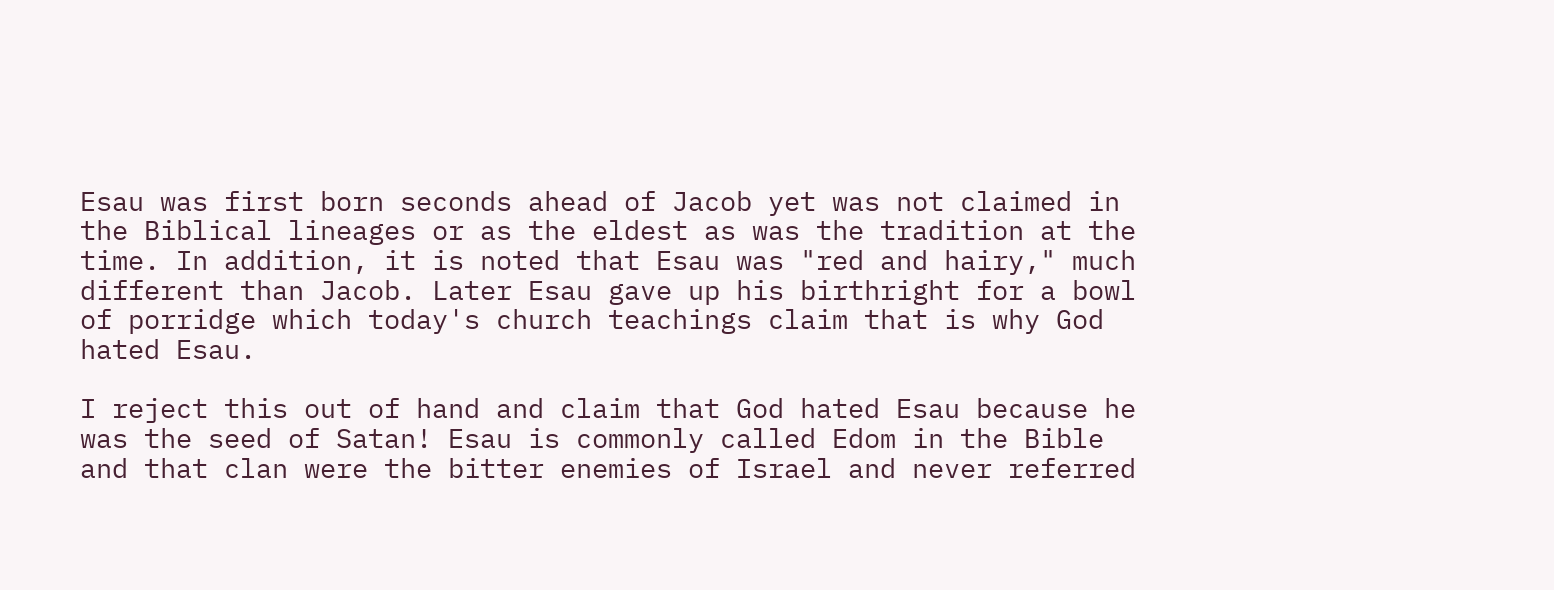Esau was first born seconds ahead of Jacob yet was not claimed in the Biblical lineages or as the eldest as was the tradition at the time. In addition, it is noted that Esau was "red and hairy," much different than Jacob. Later Esau gave up his birthright for a bowl of porridge which today's church teachings claim that is why God hated Esau.

I reject this out of hand and claim that God hated Esau because he was the seed of Satan! Esau is commonly called Edom in the Bible and that clan were the bitter enemies of Israel and never referred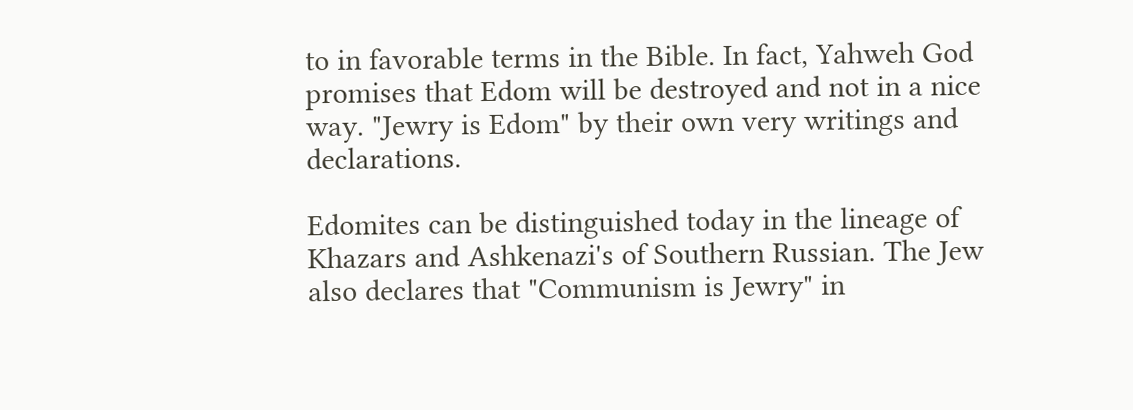to in favorable terms in the Bible. In fact, Yahweh God promises that Edom will be destroyed and not in a nice way. "Jewry is Edom" by their own very writings and declarations.

Edomites can be distinguished today in the lineage of Khazars and Ashkenazi's of Southern Russian. The Jew also declares that "Communism is Jewry" in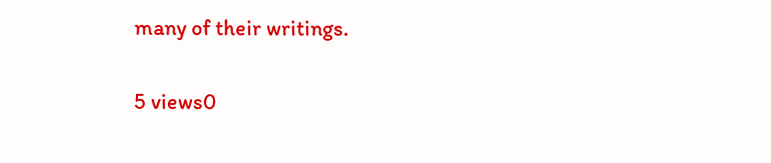many of their writings.

5 views0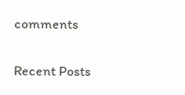comments

Recent Posts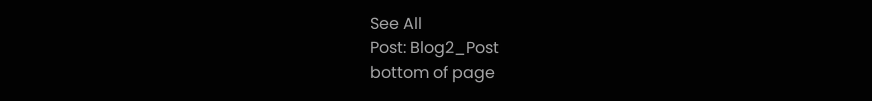See All
Post: Blog2_Post
bottom of page